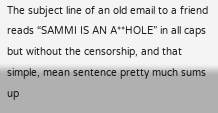The subject line of an old email to a friend reads “SAMMI IS AN A**HOLE” in all caps but without the censorship, and that simple, mean sentence pretty much sums up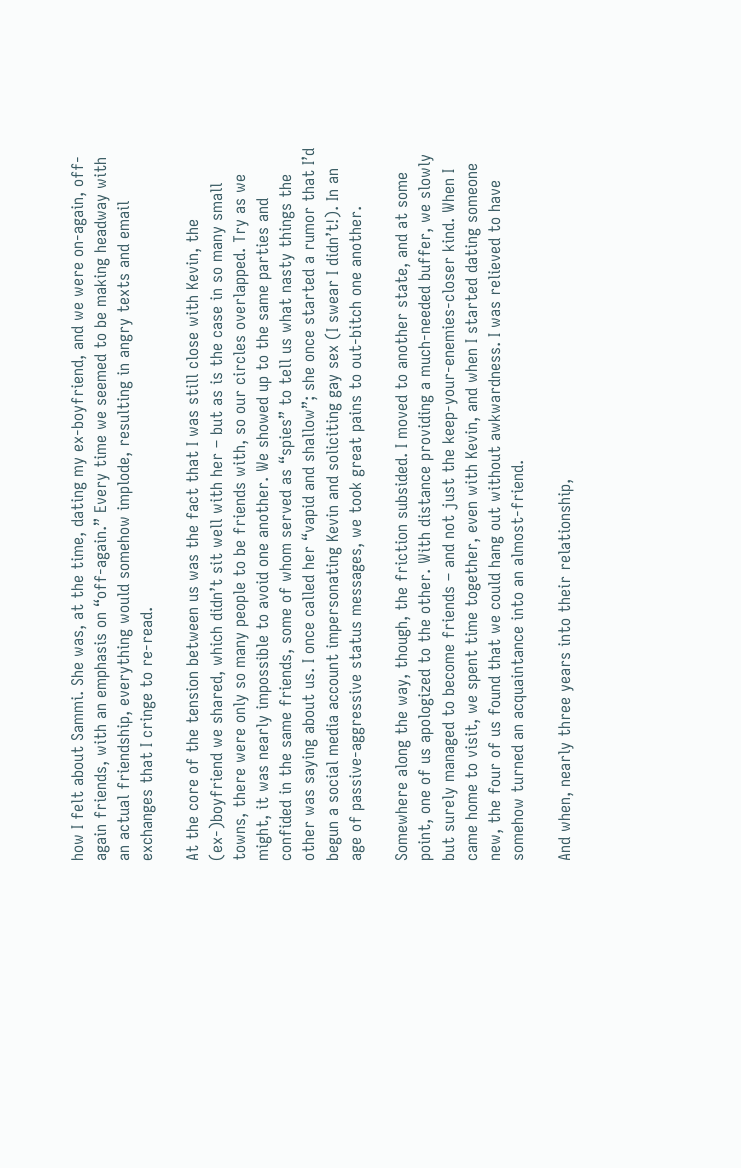how I felt about Sammi. She was, at the time, dating my ex-boyfriend, and we were on-again, off-again friends, with an emphasis on “off-again.” Every time we seemed to be making headway with an actual friendship, everything would somehow implode, resulting in angry texts and email exchanges that I cringe to re-read.

At the core of the tension between us was the fact that I was still close with Kevin, the (ex-)boyfriend we shared, which didn’t sit well with her – but as is the case in so many small towns, there were only so many people to be friends with, so our circles overlapped. Try as we might, it was nearly impossible to avoid one another. We showed up to the same parties and confided in the same friends, some of whom served as “spies” to tell us what nasty things the other was saying about us. I once called her “vapid and shallow”; she once started a rumor that I’d begun a social media account impersonating Kevin and soliciting gay sex (I swear I didn’t!). In an age of passive-aggressive status messages, we took great pains to out-bitch one another.

Somewhere along the way, though, the friction subsided. I moved to another state, and at some point, one of us apologized to the other. With distance providing a much-needed buffer, we slowly but surely managed to become friends – and not just the keep-your-enemies-closer kind. When I came home to visit, we spent time together, even with Kevin, and when I started dating someone new, the four of us found that we could hang out without awkwardness. I was relieved to have somehow turned an acquaintance into an almost-friend.

And when, nearly three years into their relationship,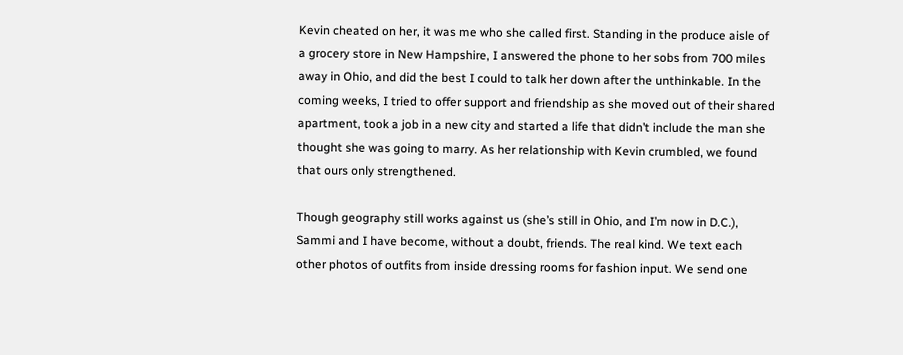Kevin cheated on her, it was me who she called first. Standing in the produce aisle of a grocery store in New Hampshire, I answered the phone to her sobs from 700 miles away in Ohio, and did the best I could to talk her down after the unthinkable. In the coming weeks, I tried to offer support and friendship as she moved out of their shared apartment, took a job in a new city and started a life that didn’t include the man she thought she was going to marry. As her relationship with Kevin crumbled, we found that ours only strengthened.

Though geography still works against us (she’s still in Ohio, and I’m now in D.C.), Sammi and I have become, without a doubt, friends. The real kind. We text each other photos of outfits from inside dressing rooms for fashion input. We send one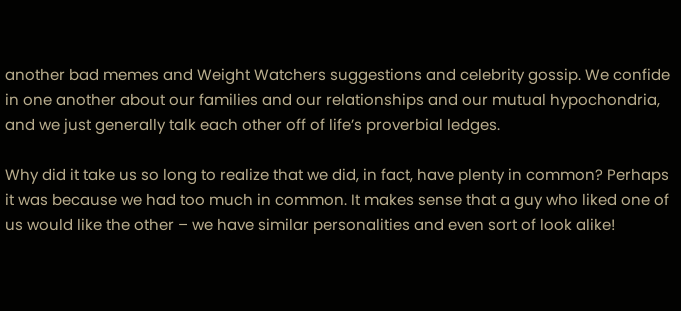another bad memes and Weight Watchers suggestions and celebrity gossip. We confide in one another about our families and our relationships and our mutual hypochondria, and we just generally talk each other off of life’s proverbial ledges.

Why did it take us so long to realize that we did, in fact, have plenty in common? Perhaps it was because we had too much in common. It makes sense that a guy who liked one of us would like the other – we have similar personalities and even sort of look alike!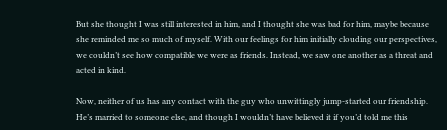But she thought I was still interested in him, and I thought she was bad for him, maybe because she reminded me so much of myself. With our feelings for him initially clouding our perspectives, we couldn’t see how compatible we were as friends. Instead, we saw one another as a threat and acted in kind.

Now, neither of us has any contact with the guy who unwittingly jump-started our friendship. He’s married to someone else, and though I wouldn’t have believed it if you’d told me this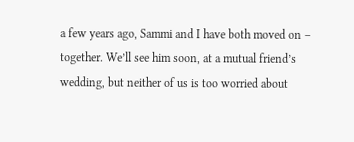a few years ago, Sammi and I have both moved on – together. We’ll see him soon, at a mutual friend’s wedding, but neither of us is too worried about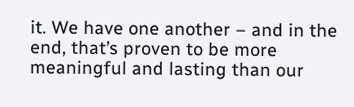it. We have one another – and in the end, that’s proven to be more meaningful and lasting than our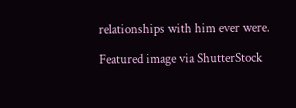relationships with him ever were.

Featured image via ShutterStock